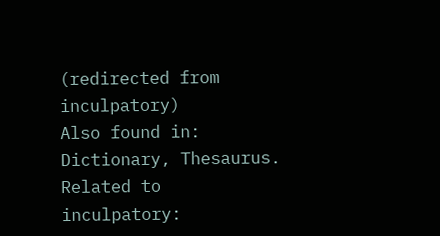(redirected from inculpatory)
Also found in: Dictionary, Thesaurus.
Related to inculpatory: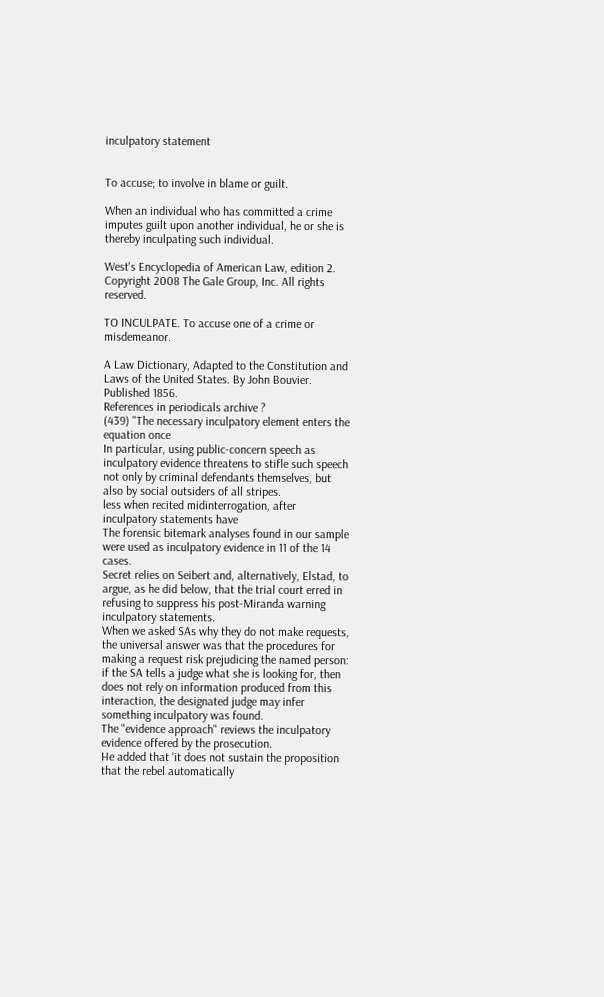inculpatory statement


To accuse; to involve in blame or guilt.

When an individual who has committed a crime imputes guilt upon another individual, he or she is thereby inculpating such individual.

West's Encyclopedia of American Law, edition 2. Copyright 2008 The Gale Group, Inc. All rights reserved.

TO INCULPATE. To accuse one of a crime or misdemeanor.

A Law Dictionary, Adapted to the Constitution and Laws of the United States. By John Bouvier. Published 1856.
References in periodicals archive ?
(439) "The necessary inculpatory element enters the equation once
In particular, using public-concern speech as inculpatory evidence threatens to stifle such speech not only by criminal defendants themselves, but also by social outsiders of all stripes.
less when recited midinterrogation, after inculpatory statements have
The forensic bitemark analyses found in our sample were used as inculpatory evidence in 11 of the 14 cases.
Secret relies on Seibert and, alternatively, Elstad, to argue, as he did below, that the trial court erred in refusing to suppress his post-Miranda warning inculpatory statements.
When we asked SAs why they do not make requests, the universal answer was that the procedures for making a request risk prejudicing the named person: if the SA tells a judge what she is looking for, then does not rely on information produced from this interaction, the designated judge may infer something inculpatory was found.
The "evidence approach" reviews the inculpatory evidence offered by the prosecution.
He added that 'it does not sustain the proposition that the rebel automatically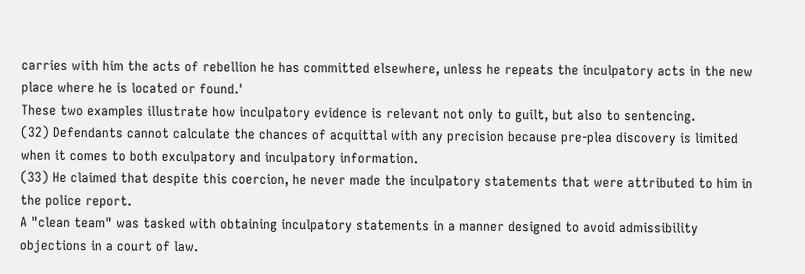carries with him the acts of rebellion he has committed elsewhere, unless he repeats the inculpatory acts in the new place where he is located or found.'
These two examples illustrate how inculpatory evidence is relevant not only to guilt, but also to sentencing.
(32) Defendants cannot calculate the chances of acquittal with any precision because pre-plea discovery is limited when it comes to both exculpatory and inculpatory information.
(33) He claimed that despite this coercion, he never made the inculpatory statements that were attributed to him in the police report.
A "clean team" was tasked with obtaining inculpatory statements in a manner designed to avoid admissibility objections in a court of law.